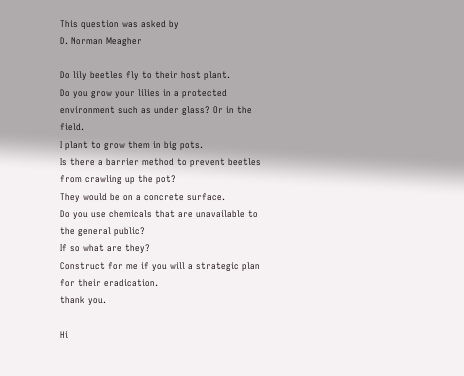This question was asked by
D. Norman Meagher

Do lily beetles fly to their host plant.
Do you grow your lilies in a protected environment such as under glass? Or in the field.
I plant to grow them in big pots.
Is there a barrier method to prevent beetles from crawling up the pot?
They would be on a concrete surface.
Do you use chemicals that are unavailable to the general public?
If so what are they?
Construct for me if you will a strategic plan for their eradication.
thank you.

Hi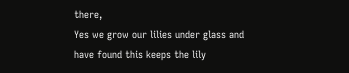there,
Yes we grow our lilies under glass and have found this keeps the lily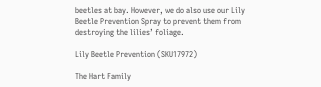beetles at bay. However, we do also use our Lily Beetle Prevention Spray to prevent them from destroying the lilies’ foliage.

Lily Beetle Prevention (SKU17972)

The Hart Family